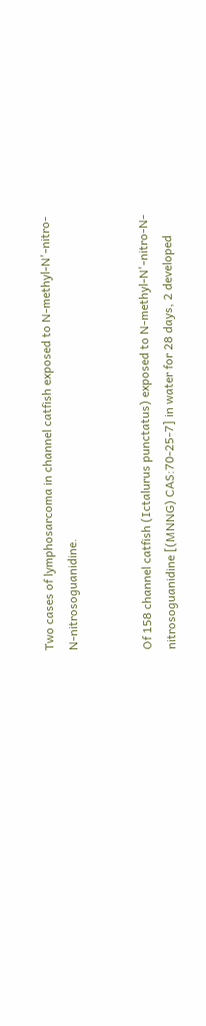Two cases of lymphosarcoma in channel catfish exposed to N-methyl-N'-nitro-N-nitrosoguanidine.


Of 158 channel catfish (Ictalurus punctatus) exposed to N-methyl-N'-nitro-N-nitrosoguanidine [(MNNG) CAS:70-25-7] in water for 28 days, 2 developed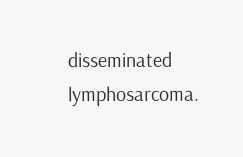disseminated lymphosarcoma.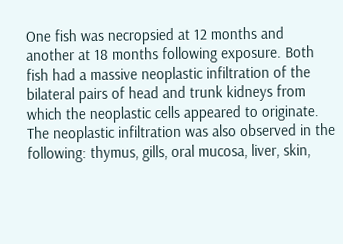One fish was necropsied at 12 months and another at 18 months following exposure. Both fish had a massive neoplastic infiltration of the bilateral pairs of head and trunk kidneys from which the neoplastic cells appeared to originate. The neoplastic infiltration was also observed in the following: thymus, gills, oral mucosa, liver, skin,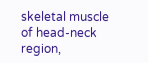skeletal muscle of head-neck region,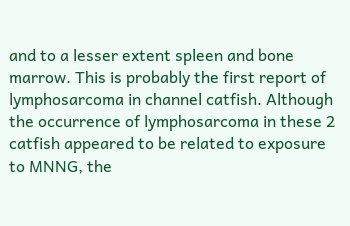and to a lesser extent spleen and bone marrow. This is probably the first report of lymphosarcoma in channel catfish. Although the occurrence of lymphosarcoma in these 2 catfish appeared to be related to exposure to MNNG, the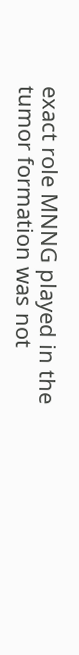exact role MNNG played in the tumor formation was not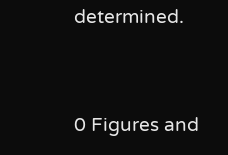determined.


0 Figures and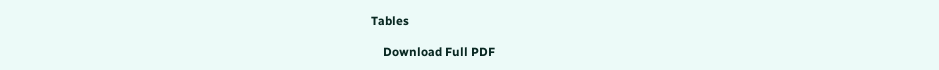Tables

    Download Full PDF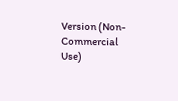Version (Non-Commercial Use)